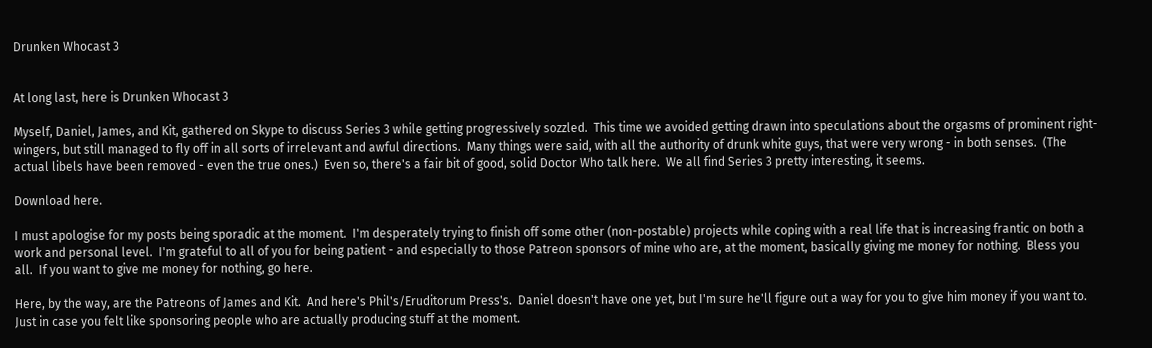Drunken Whocast 3


At long last, here is Drunken Whocast 3

Myself, Daniel, James, and Kit, gathered on Skype to discuss Series 3 while getting progressively sozzled.  This time we avoided getting drawn into speculations about the orgasms of prominent right-wingers, but still managed to fly off in all sorts of irrelevant and awful directions.  Many things were said, with all the authority of drunk white guys, that were very wrong - in both senses.  (The actual libels have been removed - even the true ones.)  Even so, there's a fair bit of good, solid Doctor Who talk here.  We all find Series 3 pretty interesting, it seems.

Download here.

I must apologise for my posts being sporadic at the moment.  I'm desperately trying to finish off some other (non-postable) projects while coping with a real life that is increasing frantic on both a work and personal level.  I'm grateful to all of you for being patient - and especially to those Patreon sponsors of mine who are, at the moment, basically giving me money for nothing.  Bless you all.  If you want to give me money for nothing, go here.

Here, by the way, are the Patreons of James and Kit.  And here's Phil's/Eruditorum Press's.  Daniel doesn't have one yet, but I'm sure he'll figure out a way for you to give him money if you want to.  Just in case you felt like sponsoring people who are actually producing stuff at the moment.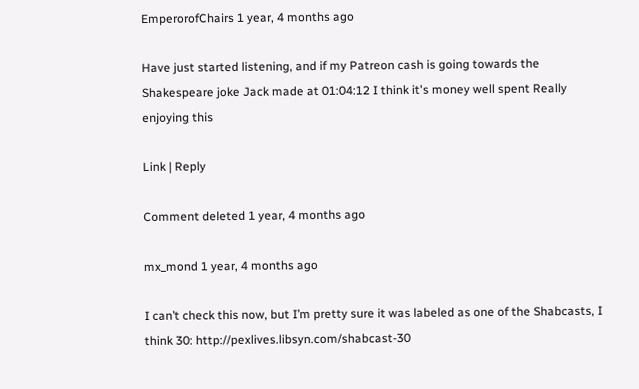EmperorofChairs 1 year, 4 months ago

Have just started listening, and if my Patreon cash is going towards the Shakespeare joke Jack made at 01:04:12 I think it's money well spent Really enjoying this

Link | Reply

Comment deleted 1 year, 4 months ago

mx_mond 1 year, 4 months ago

I can’t check this now, but I’m pretty sure it was labeled as one of the Shabcasts, I think 30: http://pexlives.libsyn.com/shabcast-30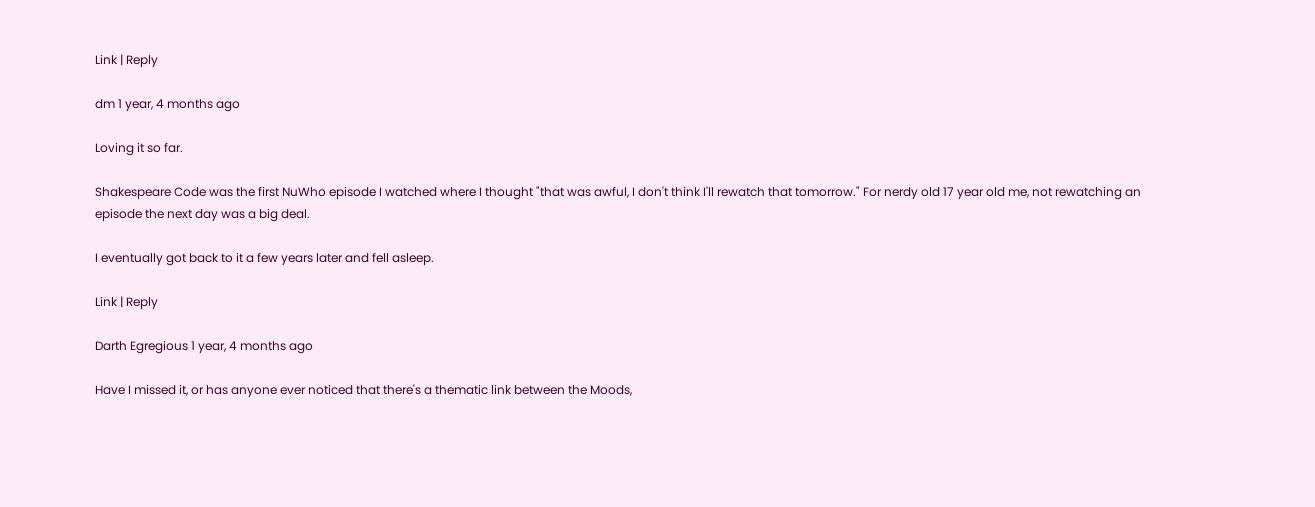Link | Reply

dm 1 year, 4 months ago

Loving it so far.

Shakespeare Code was the first NuWho episode I watched where I thought "that was awful, I don't think I'll rewatch that tomorrow." For nerdy old 17 year old me, not rewatching an episode the next day was a big deal.

I eventually got back to it a few years later and fell asleep.

Link | Reply

Darth Egregious 1 year, 4 months ago

Have I missed it, or has anyone ever noticed that there's a thematic link between the Moods,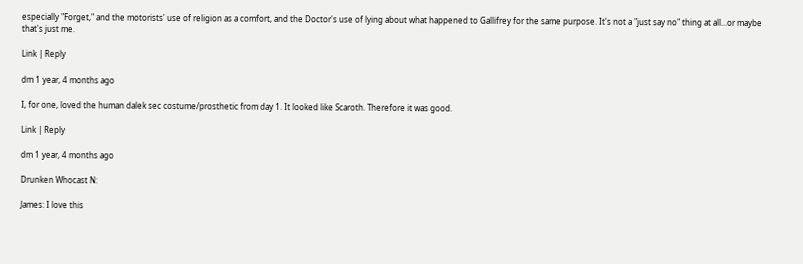especially "Forget," and the motorists' use of religion as a comfort, and the Doctor's use of lying about what happened to Gallifrey for the same purpose. It's not a "just say no" thing at all...or maybe that's just me.

Link | Reply

dm 1 year, 4 months ago

I, for one, loved the human dalek sec costume/prosthetic from day 1. It looked like Scaroth. Therefore it was good.

Link | Reply

dm 1 year, 4 months ago

Drunken Whocast N:

James: I love this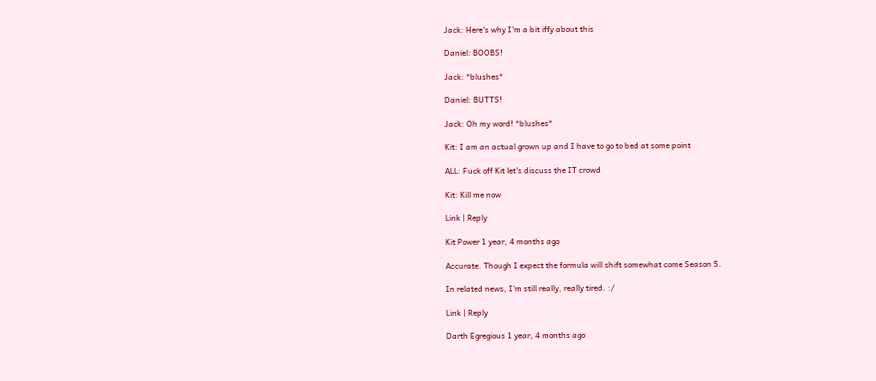Jack: Here's why I'm a bit iffy about this

Daniel: BOOBS!

Jack: *blushes*

Daniel: BUTTS!

Jack: Oh my word! *blushes*

Kit: I am an actual grown up and I have to go to bed at some point

ALL: Fuck off Kit let's discuss the IT crowd

Kit: Kill me now

Link | Reply

Kit Power 1 year, 4 months ago

Accurate. Though I expect the formula will shift somewhat come Season 5.

In related news, I'm still really, really tired. :/

Link | Reply

Darth Egregious 1 year, 4 months ago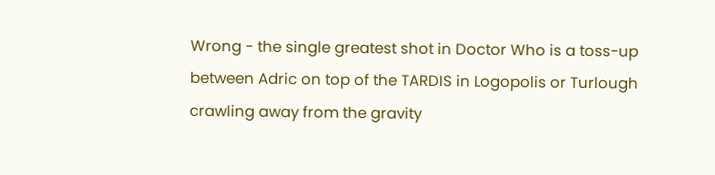Wrong - the single greatest shot in Doctor Who is a toss-up between Adric on top of the TARDIS in Logopolis or Turlough crawling away from the gravity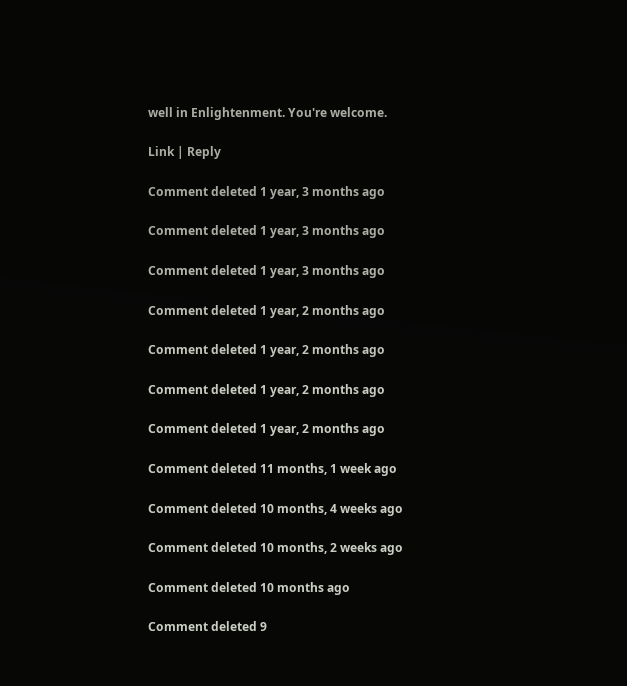well in Enlightenment. You're welcome.

Link | Reply

Comment deleted 1 year, 3 months ago

Comment deleted 1 year, 3 months ago

Comment deleted 1 year, 3 months ago

Comment deleted 1 year, 2 months ago

Comment deleted 1 year, 2 months ago

Comment deleted 1 year, 2 months ago

Comment deleted 1 year, 2 months ago

Comment deleted 11 months, 1 week ago

Comment deleted 10 months, 4 weeks ago

Comment deleted 10 months, 2 weeks ago

Comment deleted 10 months ago

Comment deleted 9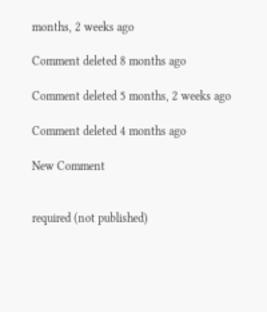months, 2 weeks ago

Comment deleted 8 months ago

Comment deleted 5 months, 2 weeks ago

Comment deleted 4 months ago

New Comment


required (not published)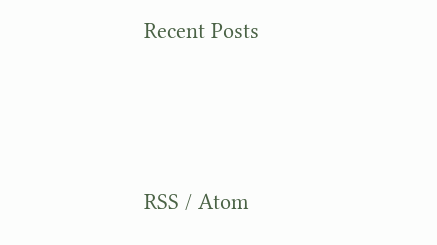Recent Posts





RSS / Atom